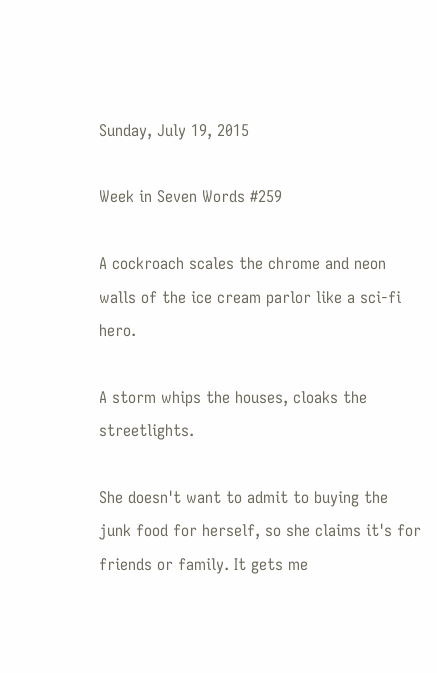Sunday, July 19, 2015

Week in Seven Words #259

A cockroach scales the chrome and neon walls of the ice cream parlor like a sci-fi hero.

A storm whips the houses, cloaks the streetlights.

She doesn't want to admit to buying the junk food for herself, so she claims it's for friends or family. It gets me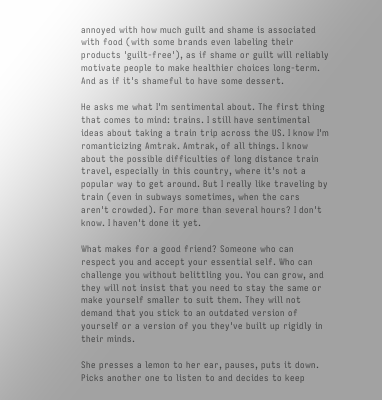annoyed with how much guilt and shame is associated with food (with some brands even labeling their products 'guilt-free'), as if shame or guilt will reliably motivate people to make healthier choices long-term. And as if it's shameful to have some dessert.

He asks me what I'm sentimental about. The first thing that comes to mind: trains. I still have sentimental ideas about taking a train trip across the US. I know I'm romanticizing Amtrak. Amtrak, of all things. I know about the possible difficulties of long distance train travel, especially in this country, where it's not a popular way to get around. But I really like traveling by train (even in subways sometimes, when the cars aren't crowded). For more than several hours? I don't know. I haven't done it yet.

What makes for a good friend? Someone who can respect you and accept your essential self. Who can challenge you without belittling you. You can grow, and they will not insist that you need to stay the same or make yourself smaller to suit them. They will not demand that you stick to an outdated version of yourself or a version of you they've built up rigidly in their minds.

She presses a lemon to her ear, pauses, puts it down. Picks another one to listen to and decides to keep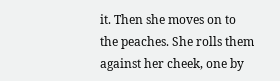it. Then she moves on to the peaches. She rolls them against her cheek, one by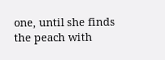one, until she finds the peach with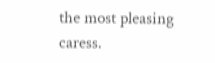the most pleasing caress.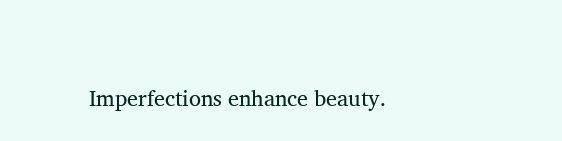Imperfections enhance beauty.